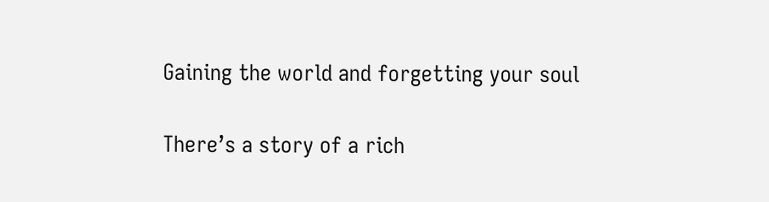Gaining the world and forgetting your soul

There’s a story of a rich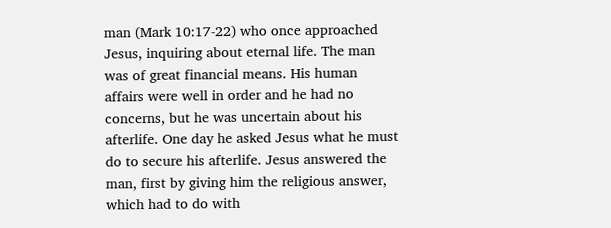man (Mark 10:17-22) who once approached Jesus, inquiring about eternal life. The man was of great financial means. His human affairs were well in order and he had no concerns, but he was uncertain about his afterlife. One day he asked Jesus what he must do to secure his afterlife. Jesus answered the man, first by giving him the religious answer, which had to do with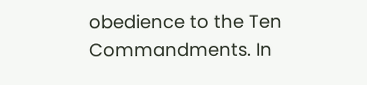obedience to the Ten Commandments. In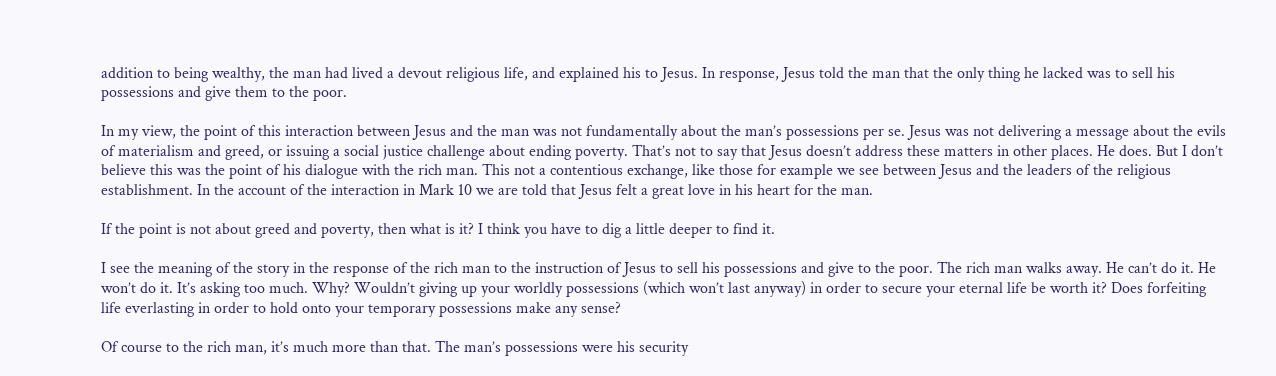addition to being wealthy, the man had lived a devout religious life, and explained his to Jesus. In response, Jesus told the man that the only thing he lacked was to sell his possessions and give them to the poor.

In my view, the point of this interaction between Jesus and the man was not fundamentally about the man’s possessions per se. Jesus was not delivering a message about the evils of materialism and greed, or issuing a social justice challenge about ending poverty. That’s not to say that Jesus doesn’t address these matters in other places. He does. But I don’t believe this was the point of his dialogue with the rich man. This not a contentious exchange, like those for example we see between Jesus and the leaders of the religious establishment. In the account of the interaction in Mark 10 we are told that Jesus felt a great love in his heart for the man.

If the point is not about greed and poverty, then what is it? I think you have to dig a little deeper to find it.

I see the meaning of the story in the response of the rich man to the instruction of Jesus to sell his possessions and give to the poor. The rich man walks away. He can’t do it. He won’t do it. It’s asking too much. Why? Wouldn’t giving up your worldly possessions (which won’t last anyway) in order to secure your eternal life be worth it? Does forfeiting life everlasting in order to hold onto your temporary possessions make any sense?

Of course to the rich man, it’s much more than that. The man’s possessions were his security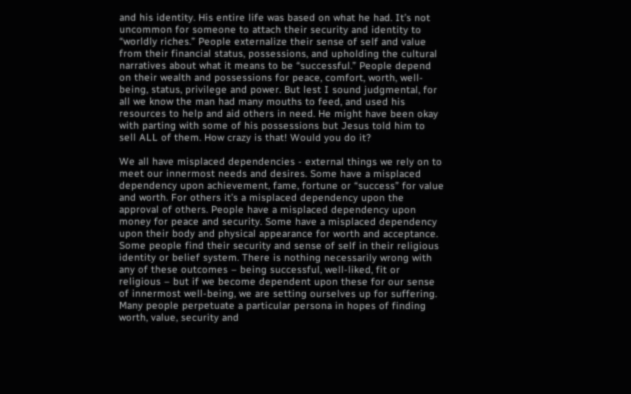and his identity. His entire life was based on what he had. It’s not uncommon for someone to attach their security and identity to “worldly riches.” People externalize their sense of self and value from their financial status, possessions, and upholding the cultural narratives about what it means to be “successful.” People depend on their wealth and possessions for peace, comfort, worth, well-being, status, privilege and power. But lest I sound judgmental, for all we know the man had many mouths to feed, and used his resources to help and aid others in need. He might have been okay with parting with some of his possessions but Jesus told him to sell ALL of them. How crazy is that! Would you do it?

We all have misplaced dependencies - external things we rely on to meet our innermost needs and desires. Some have a misplaced dependency upon achievement, fame, fortune or “success” for value and worth. For others it’s a misplaced dependency upon the approval of others. People have a misplaced dependency upon money for peace and security. Some have a misplaced dependency upon their body and physical appearance for worth and acceptance. Some people find their security and sense of self in their religious identity or belief system. There is nothing necessarily wrong with any of these outcomes – being successful, well-liked, fit or religious – but if we become dependent upon these for our sense of innermost well-being, we are setting ourselves up for suffering. Many people perpetuate a particular persona in hopes of finding worth, value, security and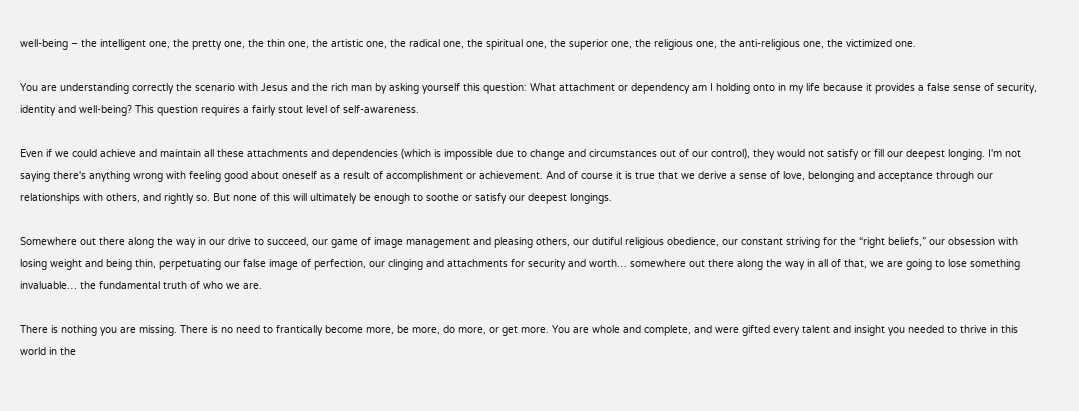well-being – the intelligent one, the pretty one, the thin one, the artistic one, the radical one, the spiritual one, the superior one, the religious one, the anti-religious one, the victimized one.

You are understanding correctly the scenario with Jesus and the rich man by asking yourself this question: What attachment or dependency am I holding onto in my life because it provides a false sense of security, identity and well-being? This question requires a fairly stout level of self-awareness.

Even if we could achieve and maintain all these attachments and dependencies (which is impossible due to change and circumstances out of our control), they would not satisfy or fill our deepest longing. I'm not saying there's anything wrong with feeling good about oneself as a result of accomplishment or achievement. And of course it is true that we derive a sense of love, belonging and acceptance through our relationships with others, and rightly so. But none of this will ultimately be enough to soothe or satisfy our deepest longings.

Somewhere out there along the way in our drive to succeed, our game of image management and pleasing others, our dutiful religious obedience, our constant striving for the “right beliefs,” our obsession with losing weight and being thin, perpetuating our false image of perfection, our clinging and attachments for security and worth… somewhere out there along the way in all of that, we are going to lose something invaluable… the fundamental truth of who we are.

There is nothing you are missing. There is no need to frantically become more, be more, do more, or get more. You are whole and complete, and were gifted every talent and insight you needed to thrive in this world in the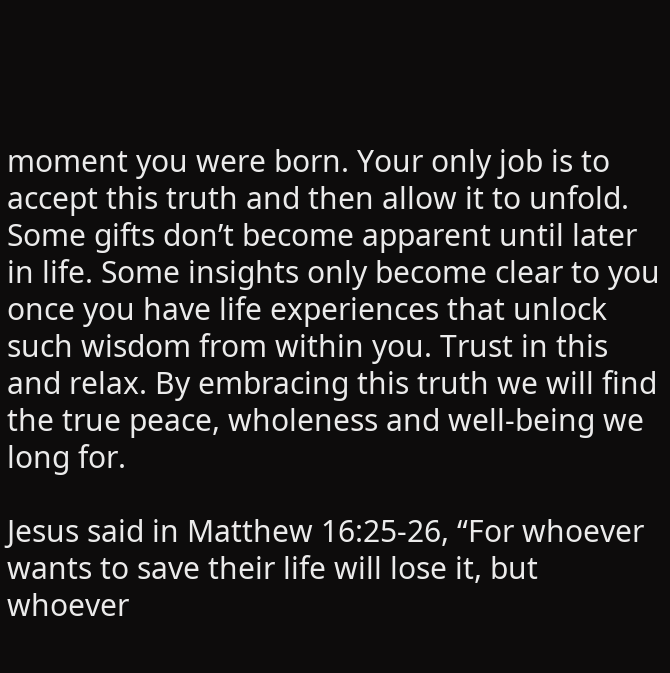moment you were born. Your only job is to accept this truth and then allow it to unfold. Some gifts don’t become apparent until later in life. Some insights only become clear to you once you have life experiences that unlock such wisdom from within you. Trust in this and relax. By embracing this truth we will find the true peace, wholeness and well-being we long for.

Jesus said in Matthew 16:25-26, “For whoever wants to save their life will lose it, but whoever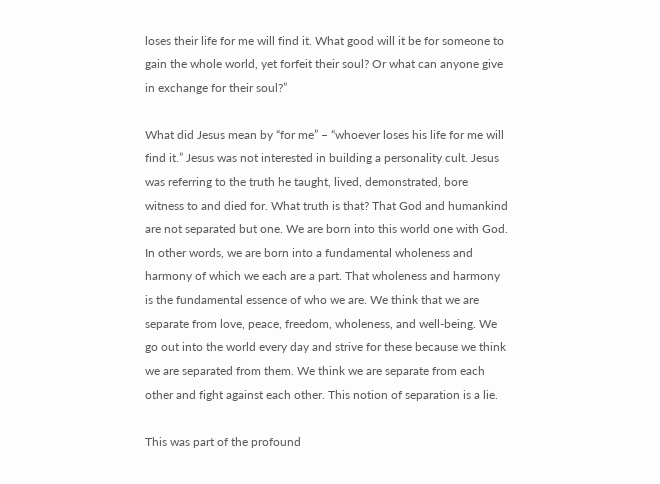loses their life for me will find it. What good will it be for someone to gain the whole world, yet forfeit their soul? Or what can anyone give in exchange for their soul?”

What did Jesus mean by “for me” – “whoever loses his life for me will find it.” Jesus was not interested in building a personality cult. Jesus was referring to the truth he taught, lived, demonstrated, bore witness to and died for. What truth is that? That God and humankind are not separated but one. We are born into this world one with God. In other words, we are born into a fundamental wholeness and harmony of which we each are a part. That wholeness and harmony is the fundamental essence of who we are. We think that we are separate from love, peace, freedom, wholeness, and well-being. We go out into the world every day and strive for these because we think we are separated from them. We think we are separate from each other and fight against each other. This notion of separation is a lie.

This was part of the profound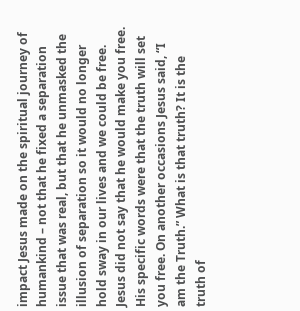impact Jesus made on the spiritual journey of humankind – not that he fixed a separation issue that was real, but that he unmasked the illusion of separation so it would no longer hold sway in our lives and we could be free. Jesus did not say that he would make you free. His specific words were that the truth will set you free. On another occasions Jesus said, “I am the Truth.” What is that truth? It is the truth of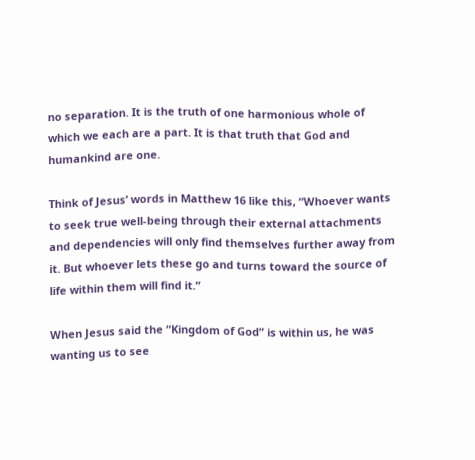no separation. It is the truth of one harmonious whole of which we each are a part. It is that truth that God and humankind are one.

Think of Jesus’ words in Matthew 16 like this, “Whoever wants to seek true well-being through their external attachments and dependencies will only find themselves further away from it. But whoever lets these go and turns toward the source of life within them will find it.”

When Jesus said the “Kingdom of God” is within us, he was wanting us to see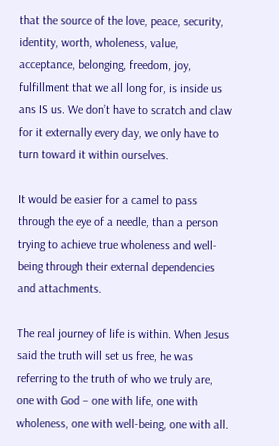that the source of the love, peace, security, identity, worth, wholeness, value, acceptance, belonging, freedom, joy, fulfillment that we all long for, is inside us ans IS us. We don’t have to scratch and claw for it externally every day, we only have to turn toward it within ourselves.

It would be easier for a camel to pass through the eye of a needle, than a person trying to achieve true wholeness and well-being through their external dependencies and attachments.

The real journey of life is within. When Jesus said the truth will set us free, he was referring to the truth of who we truly are, one with God – one with life, one with wholeness, one with well-being, one with all.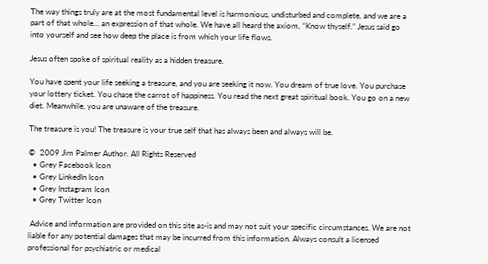The way things truly are at the most fundamental level is harmonious, undisturbed and complete, and we are a part of that whole… an expression of that whole. We have all heard the axiom, “Know thyself.” Jesus said go into yourself and see how deep the place is from which your life flows.

Jesus often spoke of spiritual reality as a hidden treasure.

You have spent your life seeking a treasure, and you are seeking it now. You dream of true love. You purchase your lottery ticket. You chase the carrot of happiness. You read the next great spiritual book. You go on a new diet. Meanwhile, you are unaware of the treasure.

The treasure is you! The treasure is your true self that has always been and always will be.

©  2009 Jim Palmer Author. All Rights Reserved
  • Grey Facebook Icon
  • Grey LinkedIn Icon
  • Grey Instagram Icon
  • Grey Twitter Icon

 Advice and information are provided on this site as-is and may not suit your specific circumstances. We are not liable for any potential damages that may be incurred from this information. Always consult a licensed professional for psychiatric or medical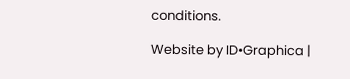conditions.

Website by ID•Graphica |